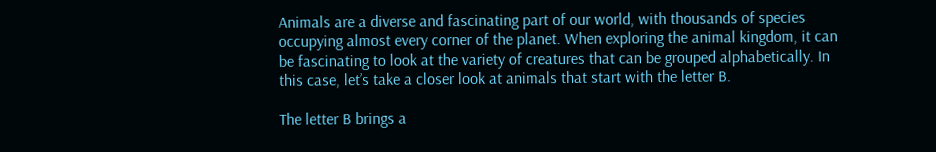Animals are a diverse and fascinating part of our world, with thousands of species occupying almost every corner of the planet. When exploring the animal kingdom, it can be fascinating to look at the variety of creatures that can be grouped alphabetically. In this case, let’s take a closer look at animals that start with the letter B.

The letter B brings a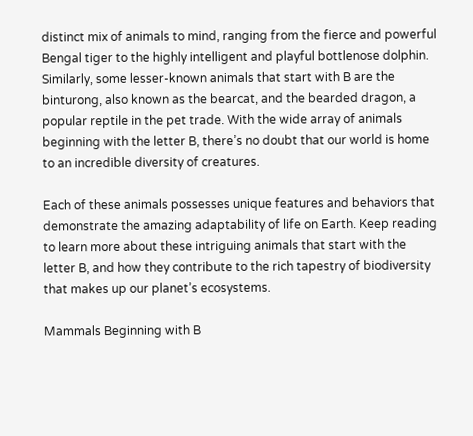distinct mix of animals to mind, ranging from the fierce and powerful Bengal tiger to the highly intelligent and playful bottlenose dolphin. Similarly, some lesser-known animals that start with B are the binturong, also known as the bearcat, and the bearded dragon, a popular reptile in the pet trade. With the wide array of animals beginning with the letter B, there’s no doubt that our world is home to an incredible diversity of creatures.

Each of these animals possesses unique features and behaviors that demonstrate the amazing adaptability of life on Earth. Keep reading to learn more about these intriguing animals that start with the letter B, and how they contribute to the rich tapestry of biodiversity that makes up our planet’s ecosystems.

Mammals Beginning with B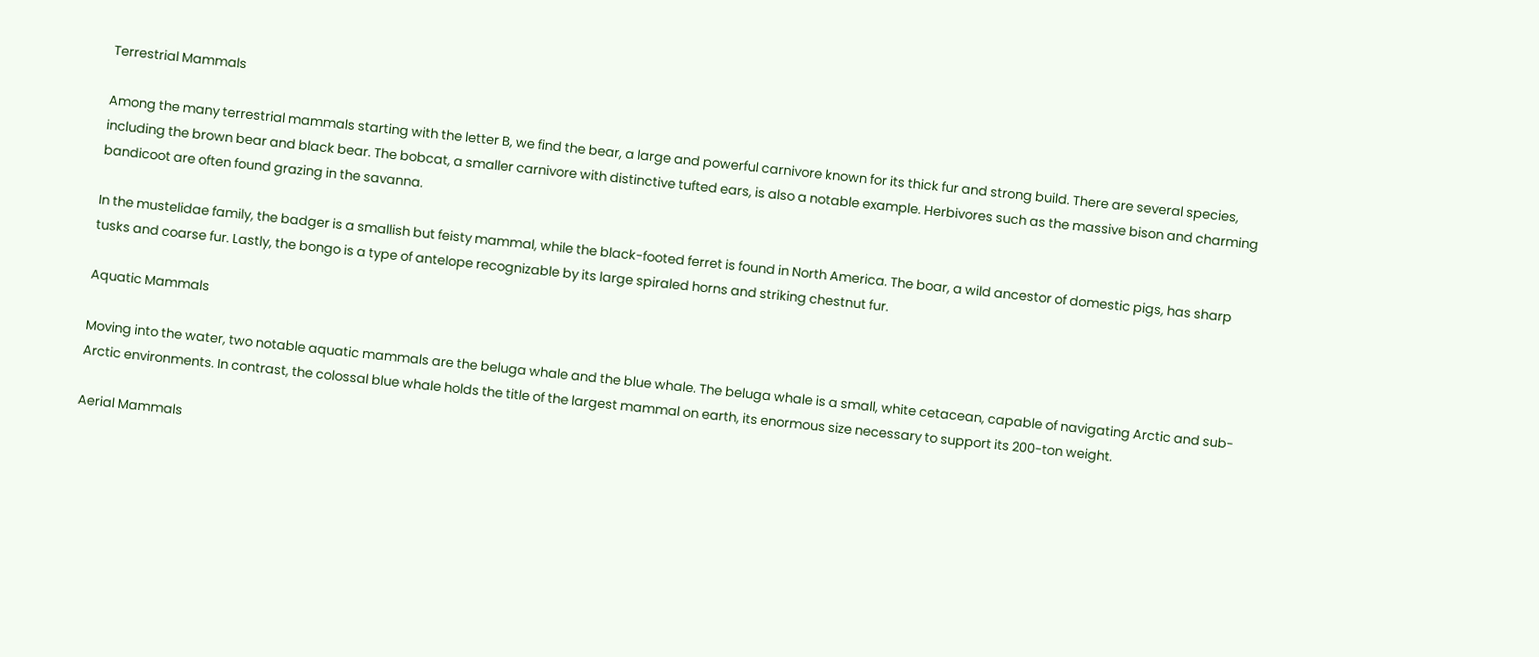Terrestrial Mammals

Among the many terrestrial mammals starting with the letter B, we find the bear, a large and powerful carnivore known for its thick fur and strong build. There are several species, including the brown bear and black bear. The bobcat, a smaller carnivore with distinctive tufted ears, is also a notable example. Herbivores such as the massive bison and charming bandicoot are often found grazing in the savanna.

In the mustelidae family, the badger is a smallish but feisty mammal, while the black-footed ferret is found in North America. The boar, a wild ancestor of domestic pigs, has sharp tusks and coarse fur. Lastly, the bongo is a type of antelope recognizable by its large spiraled horns and striking chestnut fur.

Aquatic Mammals

Moving into the water, two notable aquatic mammals are the beluga whale and the blue whale. The beluga whale is a small, white cetacean, capable of navigating Arctic and sub-Arctic environments. In contrast, the colossal blue whale holds the title of the largest mammal on earth, its enormous size necessary to support its 200-ton weight.

Aerial Mammals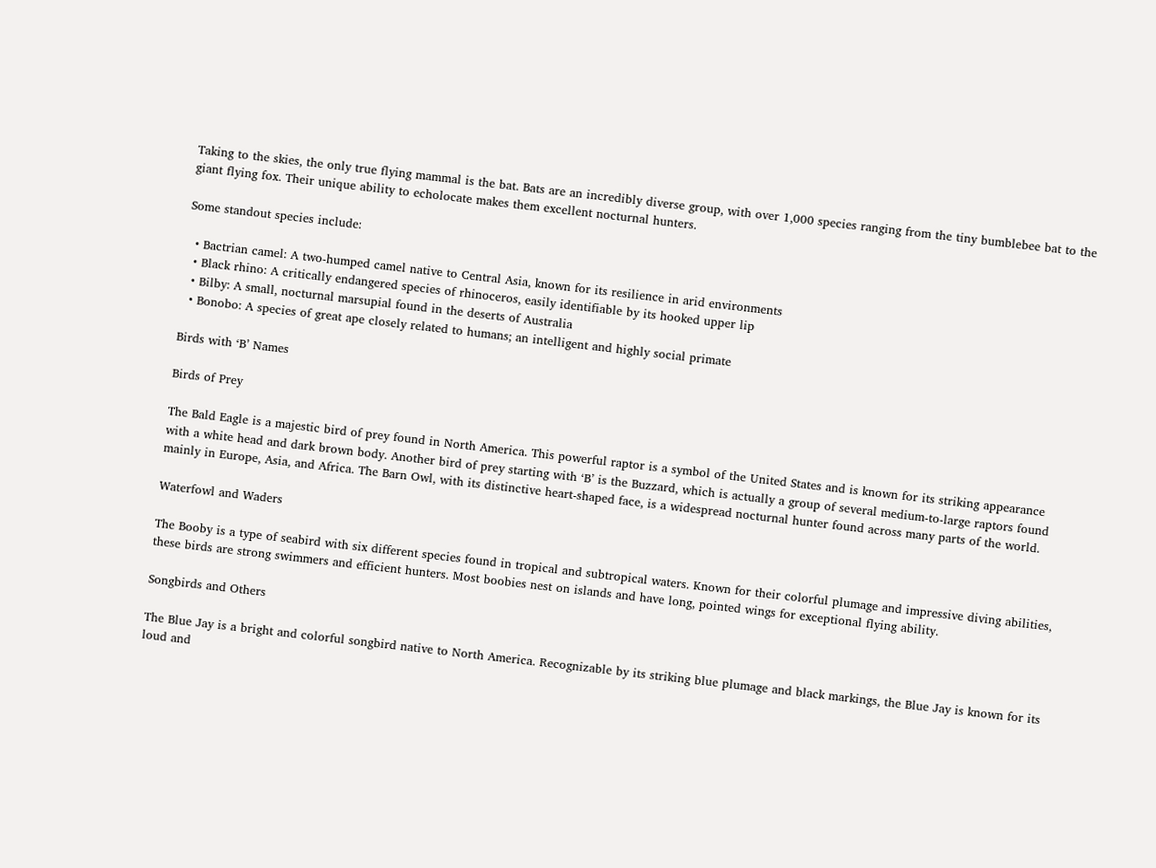Taking to the skies, the only true flying mammal is the bat. Bats are an incredibly diverse group, with over 1,000 species ranging from the tiny bumblebee bat to the giant flying fox. Their unique ability to echolocate makes them excellent nocturnal hunters.

Some standout species include:

  • Bactrian camel: A two-humped camel native to Central Asia, known for its resilience in arid environments
  • Black rhino: A critically endangered species of rhinoceros, easily identifiable by its hooked upper lip
  • Bilby: A small, nocturnal marsupial found in the deserts of Australia
  • Bonobo: A species of great ape closely related to humans; an intelligent and highly social primate

Birds with ‘B’ Names

Birds of Prey

The Bald Eagle is a majestic bird of prey found in North America. This powerful raptor is a symbol of the United States and is known for its striking appearance with a white head and dark brown body. Another bird of prey starting with ‘B’ is the Buzzard, which is actually a group of several medium-to-large raptors found mainly in Europe, Asia, and Africa. The Barn Owl, with its distinctive heart-shaped face, is a widespread nocturnal hunter found across many parts of the world.

Waterfowl and Waders

The Booby is a type of seabird with six different species found in tropical and subtropical waters. Known for their colorful plumage and impressive diving abilities, these birds are strong swimmers and efficient hunters. Most boobies nest on islands and have long, pointed wings for exceptional flying ability.

Songbirds and Others

The Blue Jay is a bright and colorful songbird native to North America. Recognizable by its striking blue plumage and black markings, the Blue Jay is known for its loud and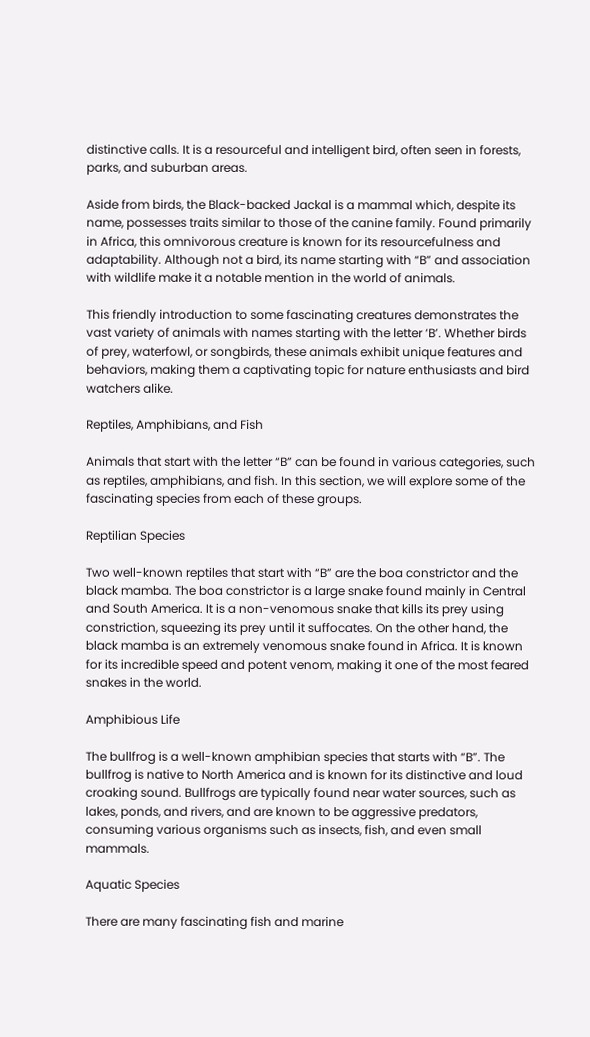distinctive calls. It is a resourceful and intelligent bird, often seen in forests, parks, and suburban areas.

Aside from birds, the Black-backed Jackal is a mammal which, despite its name, possesses traits similar to those of the canine family. Found primarily in Africa, this omnivorous creature is known for its resourcefulness and adaptability. Although not a bird, its name starting with “B” and association with wildlife make it a notable mention in the world of animals.

This friendly introduction to some fascinating creatures demonstrates the vast variety of animals with names starting with the letter ‘B’. Whether birds of prey, waterfowl, or songbirds, these animals exhibit unique features and behaviors, making them a captivating topic for nature enthusiasts and bird watchers alike.

Reptiles, Amphibians, and Fish

Animals that start with the letter “B” can be found in various categories, such as reptiles, amphibians, and fish. In this section, we will explore some of the fascinating species from each of these groups.

Reptilian Species

Two well-known reptiles that start with “B” are the boa constrictor and the black mamba. The boa constrictor is a large snake found mainly in Central and South America. It is a non-venomous snake that kills its prey using constriction, squeezing its prey until it suffocates. On the other hand, the black mamba is an extremely venomous snake found in Africa. It is known for its incredible speed and potent venom, making it one of the most feared snakes in the world.

Amphibious Life

The bullfrog is a well-known amphibian species that starts with “B”. The bullfrog is native to North America and is known for its distinctive and loud croaking sound. Bullfrogs are typically found near water sources, such as lakes, ponds, and rivers, and are known to be aggressive predators, consuming various organisms such as insects, fish, and even small mammals.

Aquatic Species

There are many fascinating fish and marine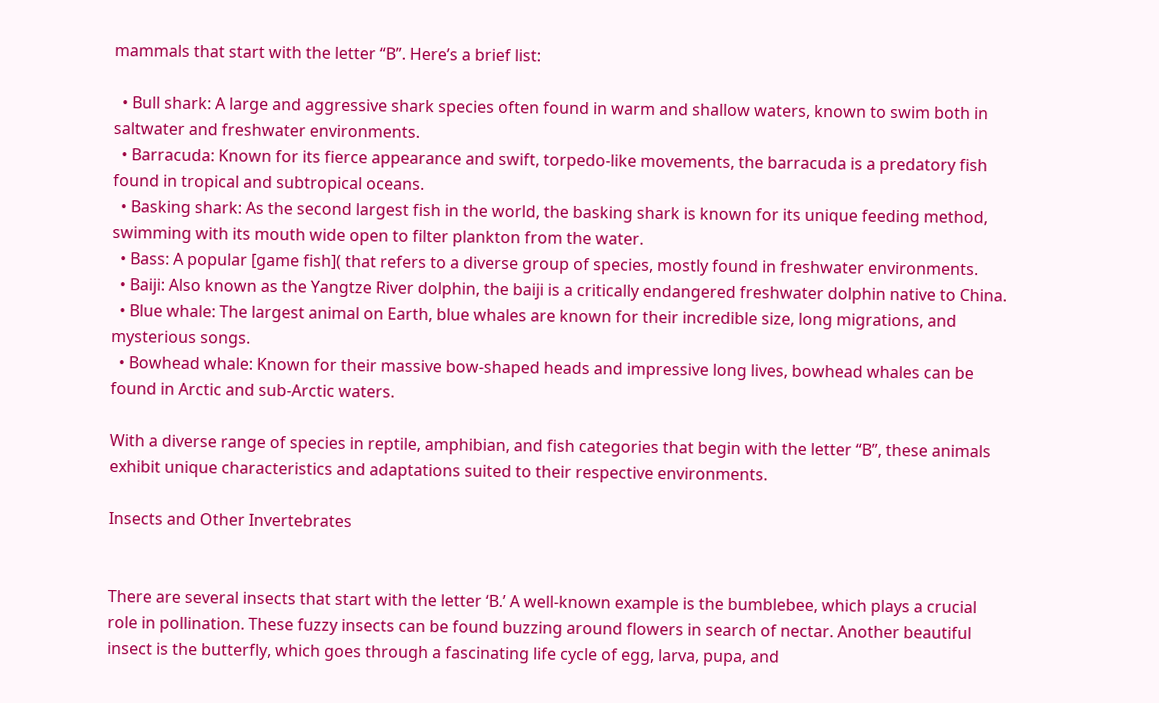mammals that start with the letter “B”. Here’s a brief list:

  • Bull shark: A large and aggressive shark species often found in warm and shallow waters, known to swim both in saltwater and freshwater environments.
  • Barracuda: Known for its fierce appearance and swift, torpedo-like movements, the barracuda is a predatory fish found in tropical and subtropical oceans.
  • Basking shark: As the second largest fish in the world, the basking shark is known for its unique feeding method, swimming with its mouth wide open to filter plankton from the water.
  • Bass: A popular [game fish]( that refers to a diverse group of species, mostly found in freshwater environments.
  • Baiji: Also known as the Yangtze River dolphin, the baiji is a critically endangered freshwater dolphin native to China.
  • Blue whale: The largest animal on Earth, blue whales are known for their incredible size, long migrations, and mysterious songs.
  • Bowhead whale: Known for their massive bow-shaped heads and impressive long lives, bowhead whales can be found in Arctic and sub-Arctic waters.

With a diverse range of species in reptile, amphibian, and fish categories that begin with the letter “B”, these animals exhibit unique characteristics and adaptations suited to their respective environments.

Insects and Other Invertebrates


There are several insects that start with the letter ‘B.’ A well-known example is the bumblebee, which plays a crucial role in pollination. These fuzzy insects can be found buzzing around flowers in search of nectar. Another beautiful insect is the butterfly, which goes through a fascinating life cycle of egg, larva, pupa, and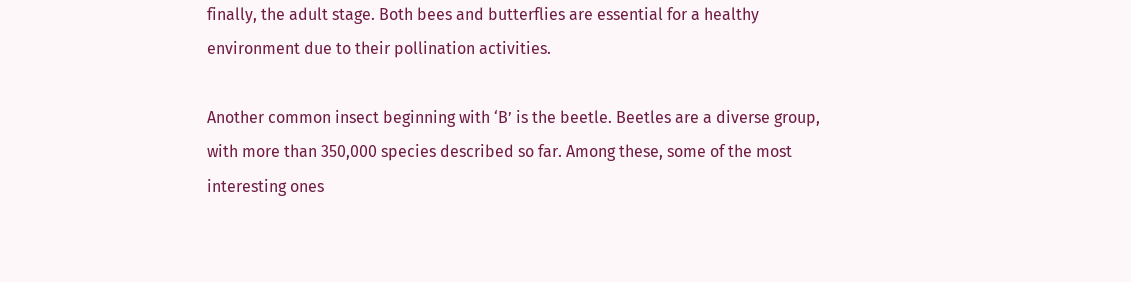finally, the adult stage. Both bees and butterflies are essential for a healthy environment due to their pollination activities.

Another common insect beginning with ‘B’ is the beetle. Beetles are a diverse group, with more than 350,000 species described so far. Among these, some of the most interesting ones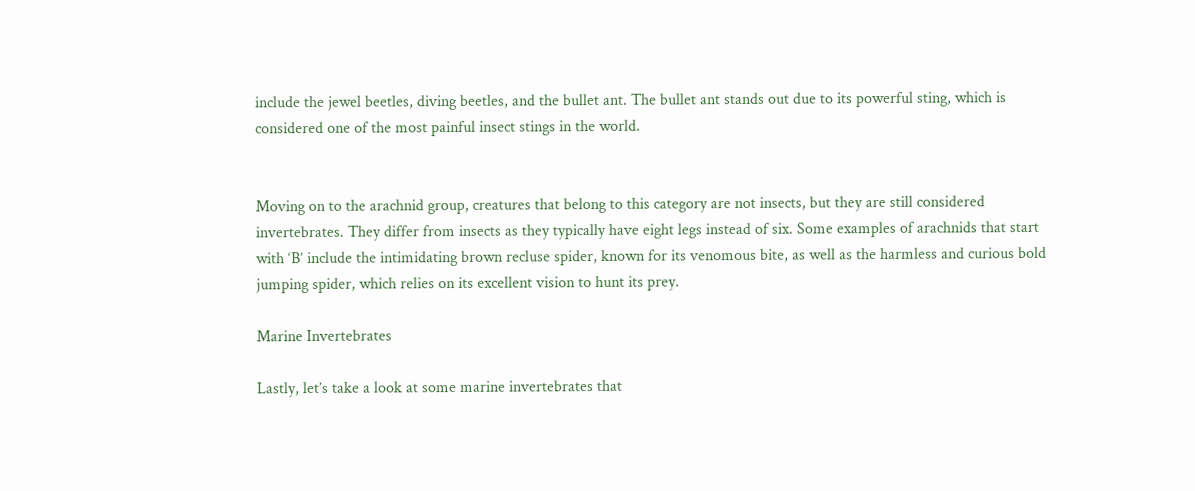include the jewel beetles, diving beetles, and the bullet ant. The bullet ant stands out due to its powerful sting, which is considered one of the most painful insect stings in the world.


Moving on to the arachnid group, creatures that belong to this category are not insects, but they are still considered invertebrates. They differ from insects as they typically have eight legs instead of six. Some examples of arachnids that start with ‘B’ include the intimidating brown recluse spider, known for its venomous bite, as well as the harmless and curious bold jumping spider, which relies on its excellent vision to hunt its prey.

Marine Invertebrates

Lastly, let’s take a look at some marine invertebrates that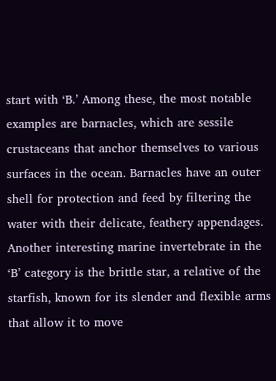start with ‘B.’ Among these, the most notable examples are barnacles, which are sessile crustaceans that anchor themselves to various surfaces in the ocean. Barnacles have an outer shell for protection and feed by filtering the water with their delicate, feathery appendages. Another interesting marine invertebrate in the ‘B’ category is the brittle star, a relative of the starfish, known for its slender and flexible arms that allow it to move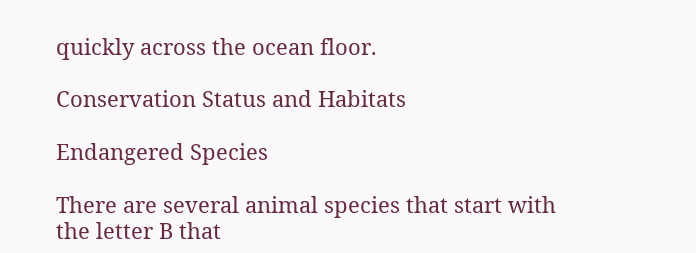quickly across the ocean floor.

Conservation Status and Habitats

Endangered Species

There are several animal species that start with the letter B that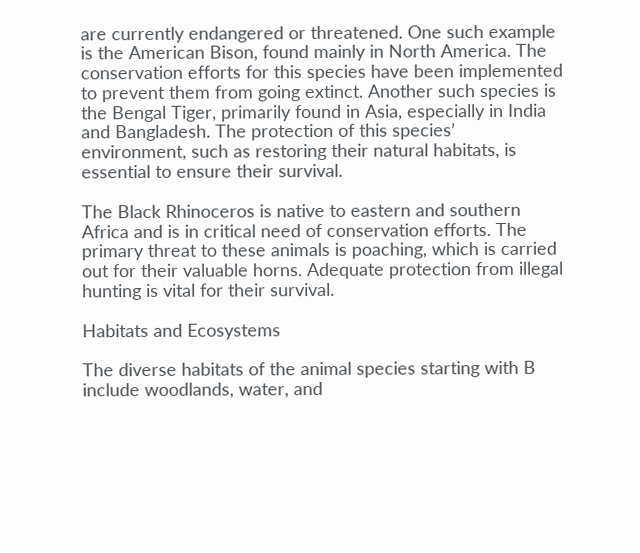are currently endangered or threatened. One such example is the American Bison, found mainly in North America. The conservation efforts for this species have been implemented to prevent them from going extinct. Another such species is the Bengal Tiger, primarily found in Asia, especially in India and Bangladesh. The protection of this species’ environment, such as restoring their natural habitats, is essential to ensure their survival.

The Black Rhinoceros is native to eastern and southern Africa and is in critical need of conservation efforts. The primary threat to these animals is poaching, which is carried out for their valuable horns. Adequate protection from illegal hunting is vital for their survival.

Habitats and Ecosystems

The diverse habitats of the animal species starting with B include woodlands, water, and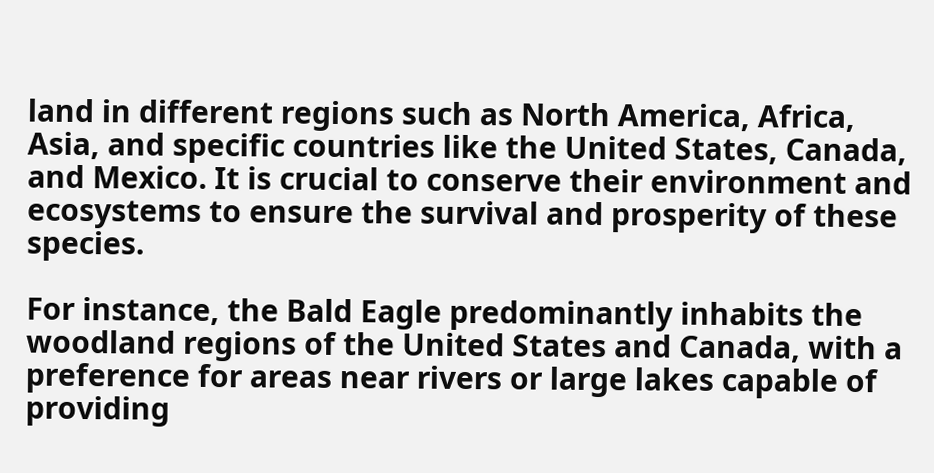land in different regions such as North America, Africa, Asia, and specific countries like the United States, Canada, and Mexico. It is crucial to conserve their environment and ecosystems to ensure the survival and prosperity of these species.

For instance, the Bald Eagle predominantly inhabits the woodland regions of the United States and Canada, with a preference for areas near rivers or large lakes capable of providing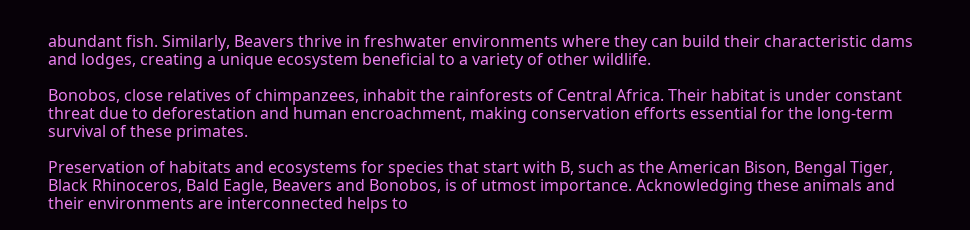abundant fish. Similarly, Beavers thrive in freshwater environments where they can build their characteristic dams and lodges, creating a unique ecosystem beneficial to a variety of other wildlife.

Bonobos, close relatives of chimpanzees, inhabit the rainforests of Central Africa. Their habitat is under constant threat due to deforestation and human encroachment, making conservation efforts essential for the long-term survival of these primates.

Preservation of habitats and ecosystems for species that start with B, such as the American Bison, Bengal Tiger, Black Rhinoceros, Bald Eagle, Beavers and Bonobos, is of utmost importance. Acknowledging these animals and their environments are interconnected helps to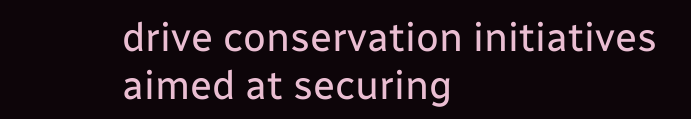drive conservation initiatives aimed at securing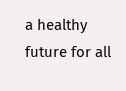a healthy future for all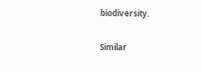biodiversity.

Similar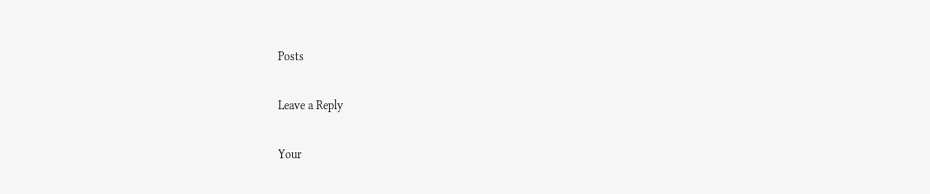Posts

Leave a Reply

Your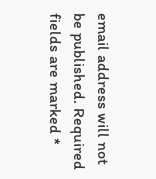email address will not be published. Required fields are marked *